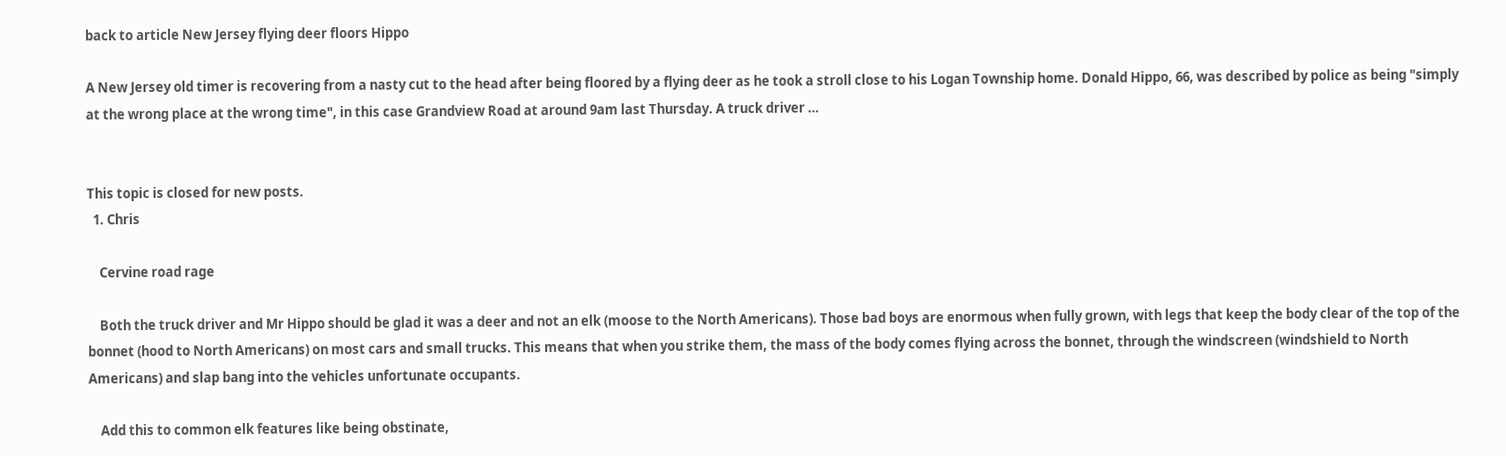back to article New Jersey flying deer floors Hippo

A New Jersey old timer is recovering from a nasty cut to the head after being floored by a flying deer as he took a stroll close to his Logan Township home. Donald Hippo, 66, was described by police as being "simply at the wrong place at the wrong time", in this case Grandview Road at around 9am last Thursday. A truck driver …


This topic is closed for new posts.
  1. Chris

    Cervine road rage

    Both the truck driver and Mr Hippo should be glad it was a deer and not an elk (moose to the North Americans). Those bad boys are enormous when fully grown, with legs that keep the body clear of the top of the bonnet (hood to North Americans) on most cars and small trucks. This means that when you strike them, the mass of the body comes flying across the bonnet, through the windscreen (windshield to North Americans) and slap bang into the vehicles unfortunate occupants.

    Add this to common elk features like being obstinate,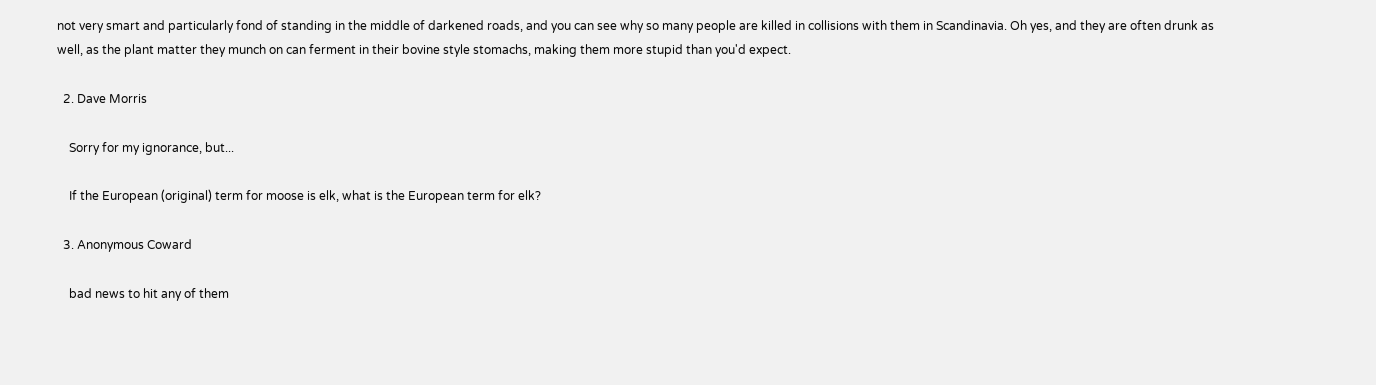not very smart and particularly fond of standing in the middle of darkened roads, and you can see why so many people are killed in collisions with them in Scandinavia. Oh yes, and they are often drunk as well, as the plant matter they munch on can ferment in their bovine style stomachs, making them more stupid than you'd expect.

  2. Dave Morris

    Sorry for my ignorance, but...

    If the European (original) term for moose is elk, what is the European term for elk?

  3. Anonymous Coward

    bad news to hit any of them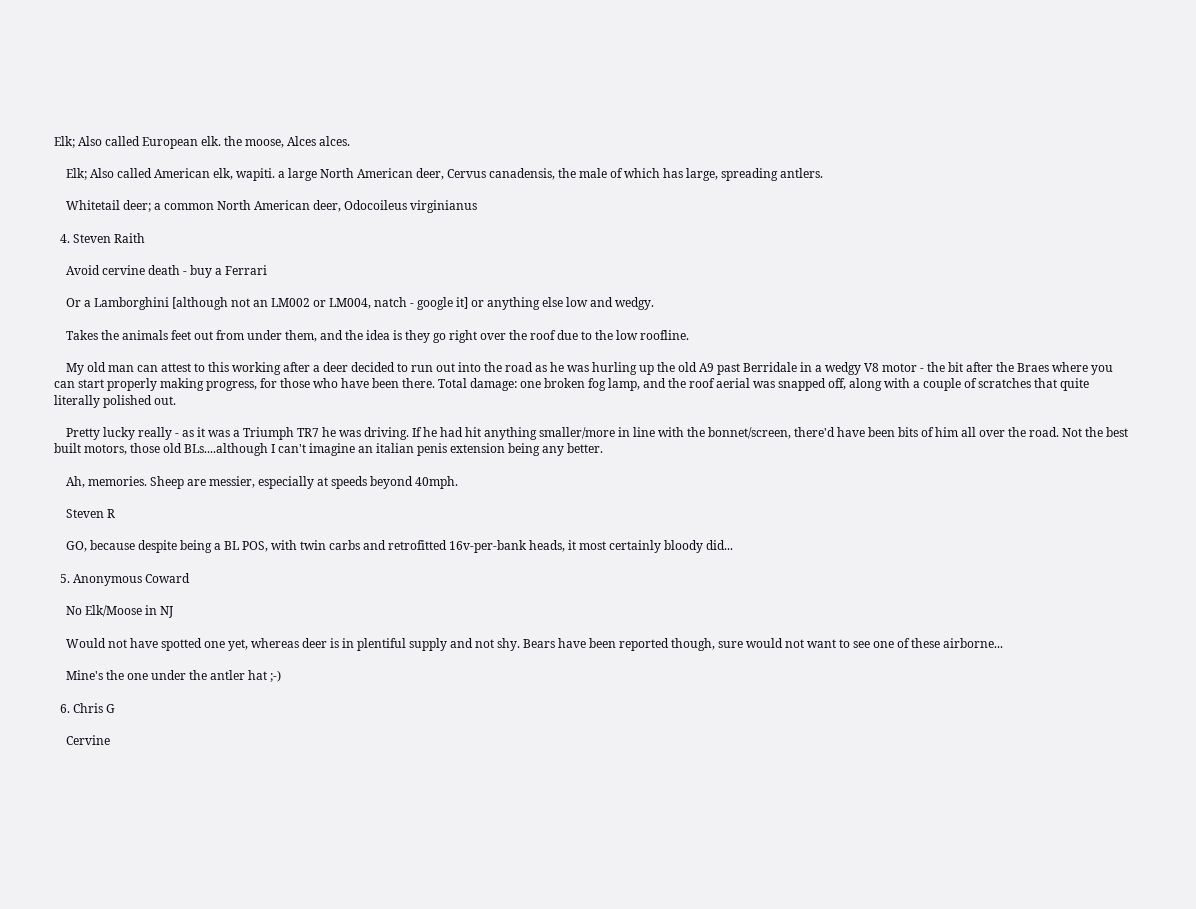Elk; Also called European elk. the moose, Alces alces.

    Elk; Also called American elk, wapiti. a large North American deer, Cervus canadensis, the male of which has large, spreading antlers.

    Whitetail deer; a common North American deer, Odocoileus virginianus

  4. Steven Raith

    Avoid cervine death - buy a Ferrari

    Or a Lamborghini [although not an LM002 or LM004, natch - google it] or anything else low and wedgy.

    Takes the animals feet out from under them, and the idea is they go right over the roof due to the low roofline.

    My old man can attest to this working after a deer decided to run out into the road as he was hurling up the old A9 past Berridale in a wedgy V8 motor - the bit after the Braes where you can start properly making progress, for those who have been there. Total damage: one broken fog lamp, and the roof aerial was snapped off, along with a couple of scratches that quite literally polished out.

    Pretty lucky really - as it was a Triumph TR7 he was driving. If he had hit anything smaller/more in line with the bonnet/screen, there'd have been bits of him all over the road. Not the best built motors, those old BLs....although I can't imagine an italian penis extension being any better.

    Ah, memories. Sheep are messier, especially at speeds beyond 40mph.

    Steven R

    GO, because despite being a BL POS, with twin carbs and retrofitted 16v-per-bank heads, it most certainly bloody did...

  5. Anonymous Coward

    No Elk/Moose in NJ

    Would not have spotted one yet, whereas deer is in plentiful supply and not shy. Bears have been reported though, sure would not want to see one of these airborne...

    Mine's the one under the antler hat ;-)

  6. Chris G

    Cervine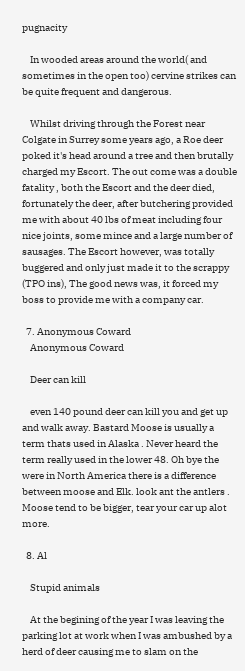pugnacity

    In wooded areas around the world( and sometimes in the open too) cervine strikes can be quite frequent and dangerous.

    Whilst driving through the Forest near Colgate in Surrey some years ago, a Roe deer poked it's head around a tree and then brutally charged my Escort. The out come was a double fatality , both the Escort and the deer died, fortunately the deer, after butchering provided me with about 40 lbs of meat including four nice joints, some mince and a large number of sausages. The Escort however, was totally buggered and only just made it to the scrappy (TPO ins), The good news was, it forced my boss to provide me with a company car.

  7. Anonymous Coward
    Anonymous Coward

    Deer can kill

    even 140 pound deer can kill you and get up and walk away. Bastard Moose is usually a term thats used in Alaska . Never heard the term really used in the lower 48. Oh bye the were in North America there is a difference between moose and Elk. look ant the antlers . Moose tend to be bigger, tear your car up alot more.

  8. Al

    Stupid animals

    At the begining of the year I was leaving the parking lot at work when I was ambushed by a herd of deer causing me to slam on the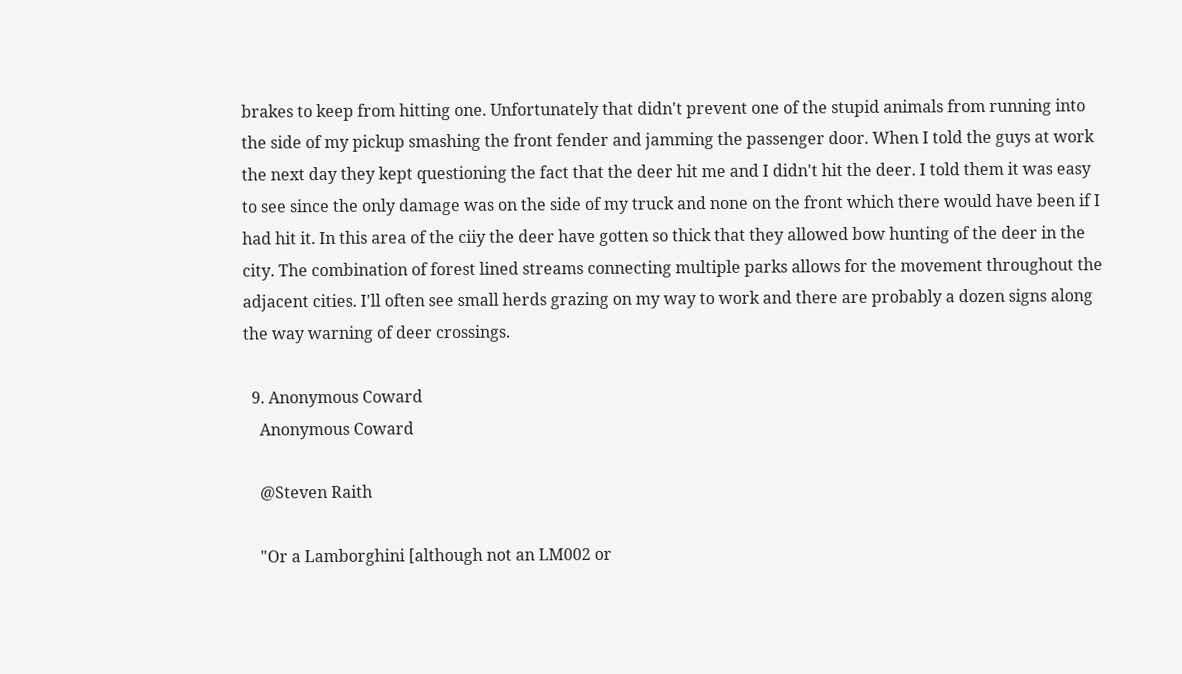brakes to keep from hitting one. Unfortunately that didn't prevent one of the stupid animals from running into the side of my pickup smashing the front fender and jamming the passenger door. When I told the guys at work the next day they kept questioning the fact that the deer hit me and I didn't hit the deer. I told them it was easy to see since the only damage was on the side of my truck and none on the front which there would have been if I had hit it. In this area of the ciiy the deer have gotten so thick that they allowed bow hunting of the deer in the city. The combination of forest lined streams connecting multiple parks allows for the movement throughout the adjacent cities. I'll often see small herds grazing on my way to work and there are probably a dozen signs along the way warning of deer crossings.

  9. Anonymous Coward
    Anonymous Coward

    @Steven Raith

    "Or a Lamborghini [although not an LM002 or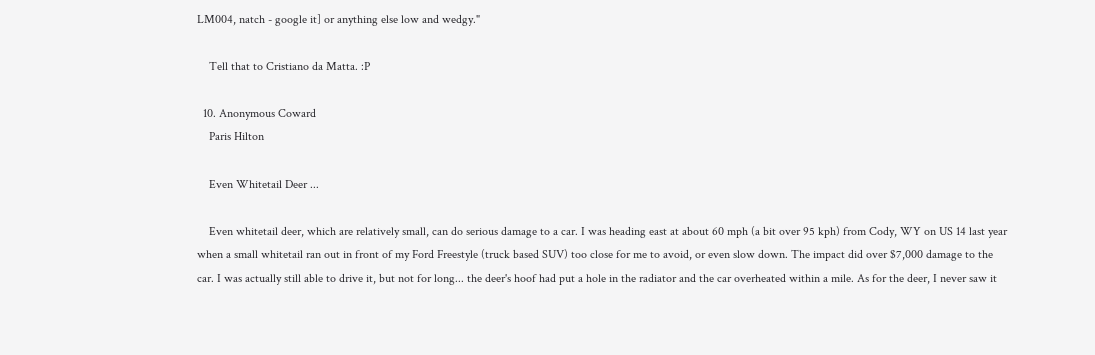LM004, natch - google it] or anything else low and wedgy."

    Tell that to Cristiano da Matta. :P

  10. Anonymous Coward
    Paris Hilton

    Even Whitetail Deer ...

    Even whitetail deer, which are relatively small, can do serious damage to a car. I was heading east at about 60 mph (a bit over 95 kph) from Cody, WY on US 14 last year when a small whitetail ran out in front of my Ford Freestyle (truck based SUV) too close for me to avoid, or even slow down. The impact did over $7,000 damage to the car. I was actually still able to drive it, but not for long... the deer's hoof had put a hole in the radiator and the car overheated within a mile. As for the deer, I never saw it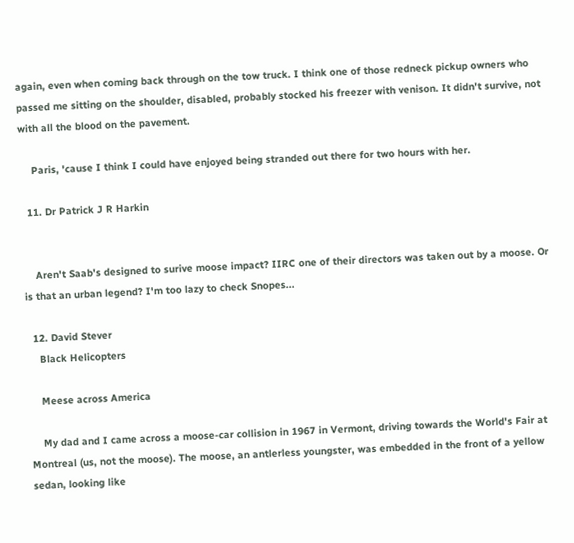again, even when coming back through on the tow truck. I think one of those redneck pickup owners who passed me sitting on the shoulder, disabled, probably stocked his freezer with venison. It didn't survive, not with all the blood on the pavement.

    Paris, 'cause I think I could have enjoyed being stranded out there for two hours with her.

  11. Dr Patrick J R Harkin


    Aren't Saab's designed to surive moose impact? IIRC one of their directors was taken out by a moose. Or is that an urban legend? I'm too lazy to check Snopes...

  12. David Stever
    Black Helicopters

    Meese across America

    My dad and I came across a moose-car collision in 1967 in Vermont, driving towards the World's Fair at Montreal (us, not the moose). The moose, an antlerless youngster, was embedded in the front of a yellow sedan, looking like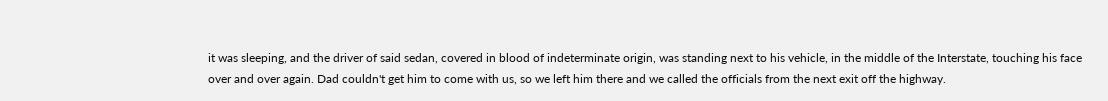it was sleeping, and the driver of said sedan, covered in blood of indeterminate origin, was standing next to his vehicle, in the middle of the Interstate, touching his face over and over again. Dad couldn't get him to come with us, so we left him there and we called the officials from the next exit off the highway.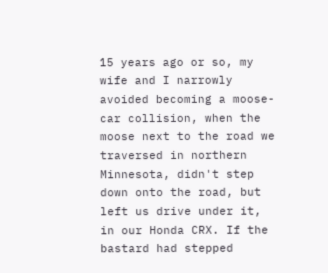15 years ago or so, my wife and I narrowly avoided becoming a moose-car collision, when the moose next to the road we traversed in northern Minnesota, didn't step down onto the road, but left us drive under it, in our Honda CRX. If the bastard had stepped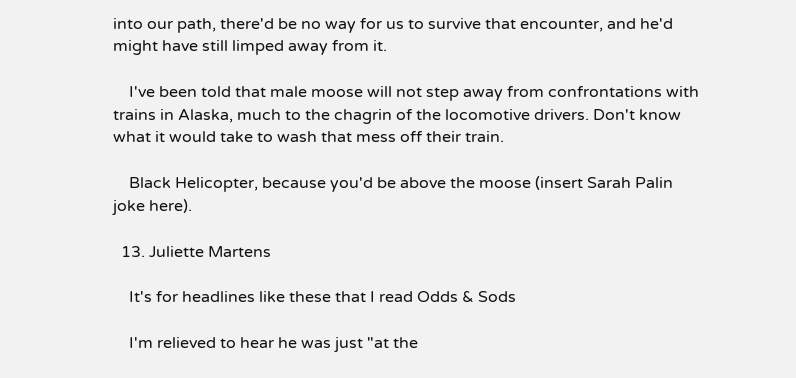into our path, there'd be no way for us to survive that encounter, and he'd might have still limped away from it.

    I've been told that male moose will not step away from confrontations with trains in Alaska, much to the chagrin of the locomotive drivers. Don't know what it would take to wash that mess off their train.

    Black Helicopter, because you'd be above the moose (insert Sarah Palin joke here).

  13. Juliette Martens

    It's for headlines like these that I read Odds & Sods

    I'm relieved to hear he was just "at the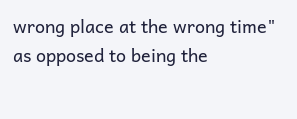wrong place at the wrong time" as opposed to being the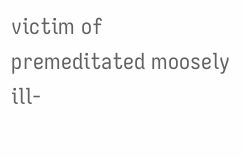victim of premeditated moosely ill-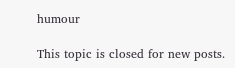humour

This topic is closed for new posts.